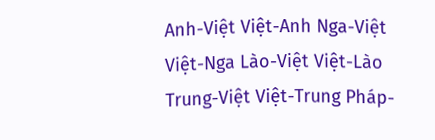Anh-Việt Việt-Anh Nga-Việt Việt-Nga Lào-Việt Việt-Lào Trung-Việt Việt-Trung Pháp-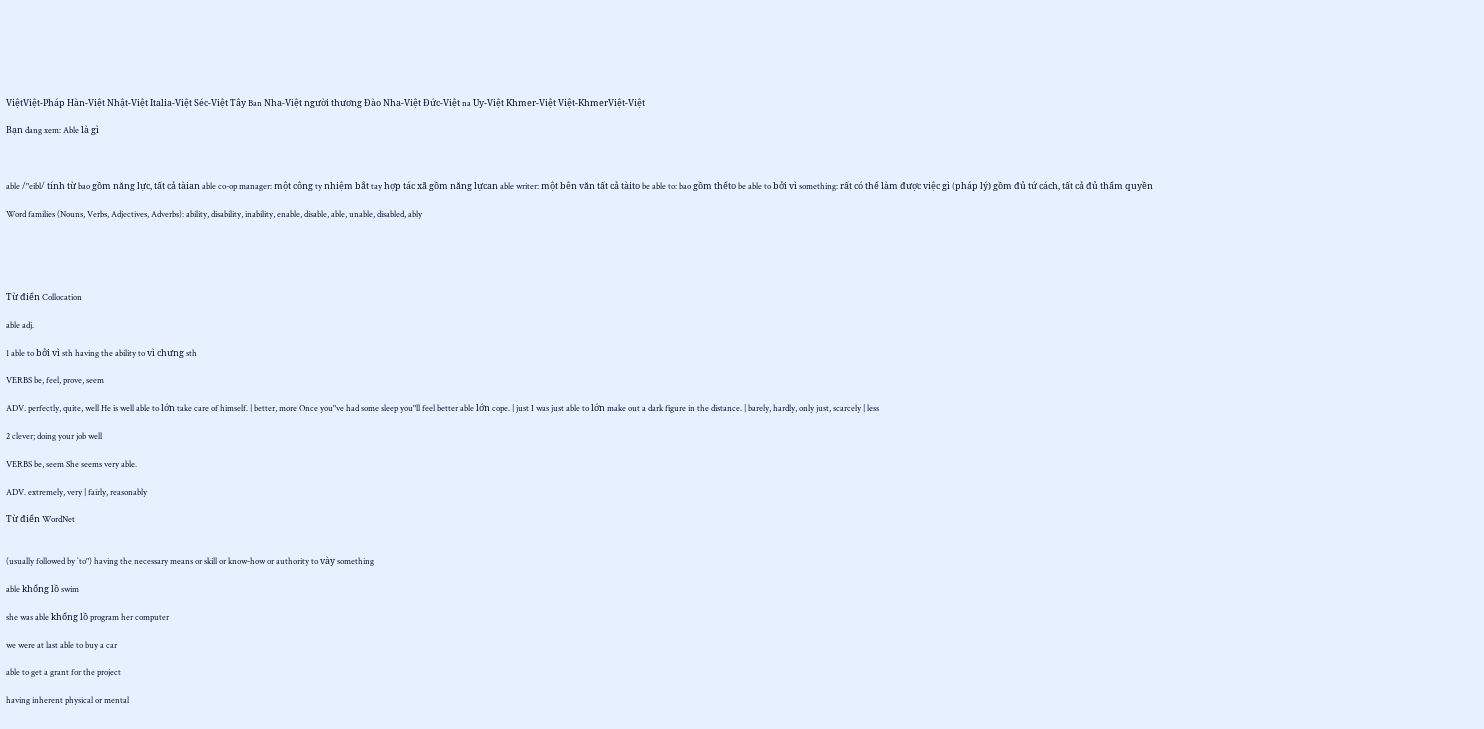ViệtViệt-Pháp Hàn-Việt Nhật-Việt Italia-Việt Séc-Việt Tây Ban Nha-Việt người thương Đào Nha-Việt Đức-Việt na Uy-Việt Khmer-Việt Việt-KhmerViệt-Việt

Bạn đang xem: Able là gì



able /"eibl/ tính từ bao gồm năng lực, tất cả tàian able co-op manager: một công ty nhiệm bắt tay hợp tác xã gồm năng lựcan able writer: một bên văn tất cả tàito be able to: bao gồm thểto be able to bởi vì something: rất có thể làm được việc gì (pháp lý) gồm đủ tứ cách, tất cả đủ thẩm quyền

Word families (Nouns, Verbs, Adjectives, Adverbs): ability, disability, inability, enable, disable, able, unable, disabled, ably





Từ điển Collocation

able adj.

1 able to bởi vì sth having the ability to vì chưng sth

VERBS be, feel, prove, seem

ADV. perfectly, quite, well He is well able to lớn take care of himself. | better, more Once you"ve had some sleep you"ll feel better able lớn cope. | just I was just able to lớn make out a dark figure in the distance. | barely, hardly, only just, scarcely | less

2 clever; doing your job well

VERBS be, seem She seems very able.

ADV. extremely, very | fairly, reasonably

Từ điển WordNet


(usually followed by `to") having the necessary means or skill or know-how or authority to vày something

able khổng lồ swim

she was able khổng lồ program her computer

we were at last able to buy a car

able to get a grant for the project

having inherent physical or mental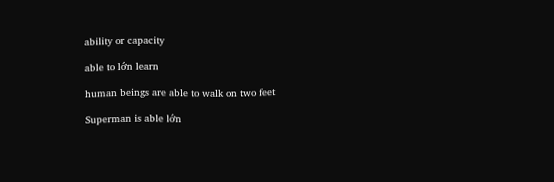ability or capacity

able to lớn learn

human beings are able to walk on two feet

Superman is able lớn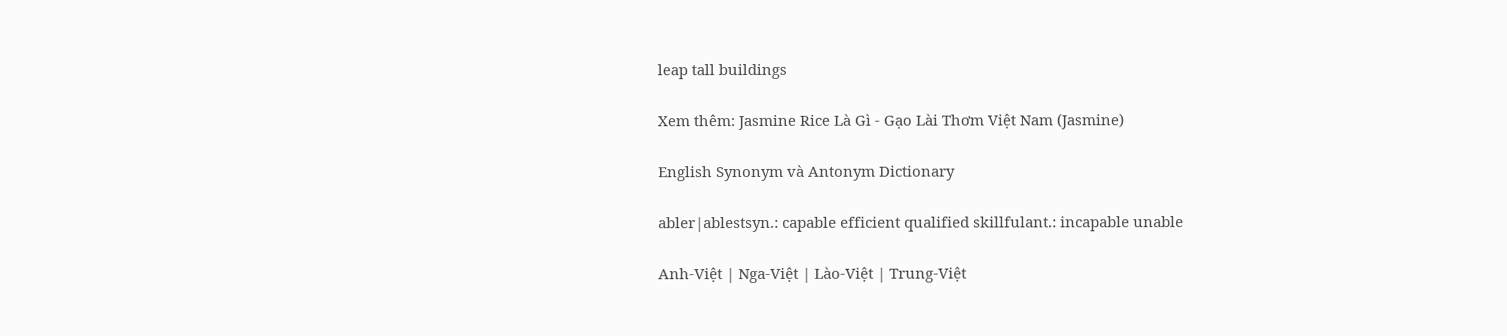leap tall buildings

Xem thêm: Jasmine Rice Là Gì - Gạo Lài Thơm Việt Nam (Jasmine)

English Synonym và Antonym Dictionary

abler|ablestsyn.: capable efficient qualified skillfulant.: incapable unable

Anh-Việt | Nga-Việt | Lào-Việt | Trung-Việt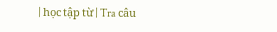| học tập từ | Tra câu